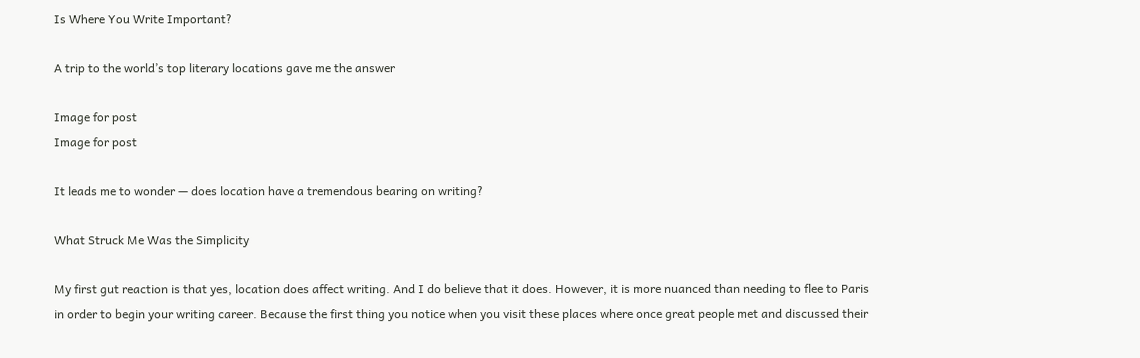Is Where You Write Important?

A trip to the world’s top literary locations gave me the answer

Image for post
Image for post

It leads me to wonder — does location have a tremendous bearing on writing?

What Struck Me Was the Simplicity

My first gut reaction is that yes, location does affect writing. And I do believe that it does. However, it is more nuanced than needing to flee to Paris in order to begin your writing career. Because the first thing you notice when you visit these places where once great people met and discussed their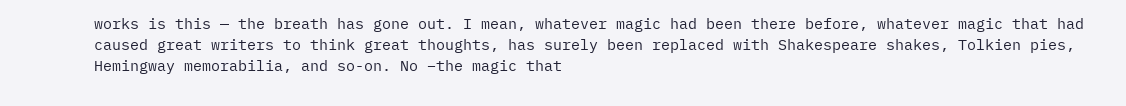works is this — the breath has gone out. I mean, whatever magic had been there before, whatever magic that had caused great writers to think great thoughts, has surely been replaced with Shakespeare shakes, Tolkien pies, Hemingway memorabilia, and so-on. No –the magic that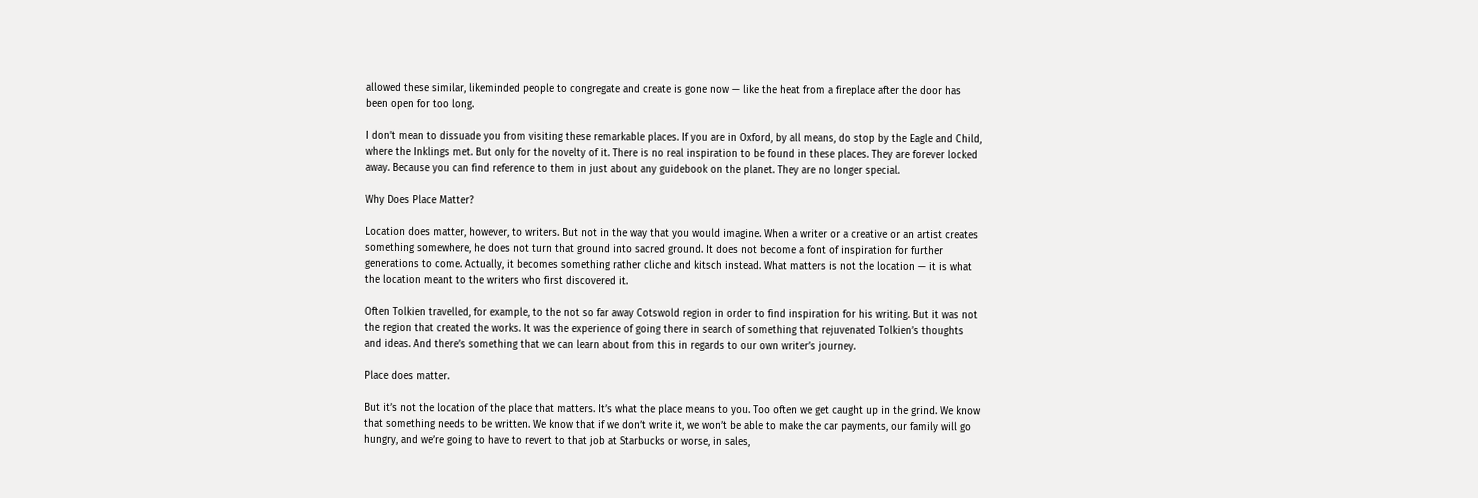allowed these similar, likeminded people to congregate and create is gone now — like the heat from a fireplace after the door has been open for too long.

I don’t mean to dissuade you from visiting these remarkable places. If you are in Oxford, by all means, do stop by the Eagle and Child, where the Inklings met. But only for the novelty of it. There is no real inspiration to be found in these places. They are forever locked away. Because you can find reference to them in just about any guidebook on the planet. They are no longer special.

Why Does Place Matter?

Location does matter, however, to writers. But not in the way that you would imagine. When a writer or a creative or an artist creates something somewhere, he does not turn that ground into sacred ground. It does not become a font of inspiration for further generations to come. Actually, it becomes something rather cliche and kitsch instead. What matters is not the location — it is what the location meant to the writers who first discovered it.

Often Tolkien travelled, for example, to the not so far away Cotswold region in order to find inspiration for his writing. But it was not the region that created the works. It was the experience of going there in search of something that rejuvenated Tolkien’s thoughts and ideas. And there’s something that we can learn about from this in regards to our own writer’s journey.

Place does matter.

But it’s not the location of the place that matters. It’s what the place means to you. Too often we get caught up in the grind. We know that something needs to be written. We know that if we don’t write it, we won’t be able to make the car payments, our family will go hungry, and we’re going to have to revert to that job at Starbucks or worse, in sales,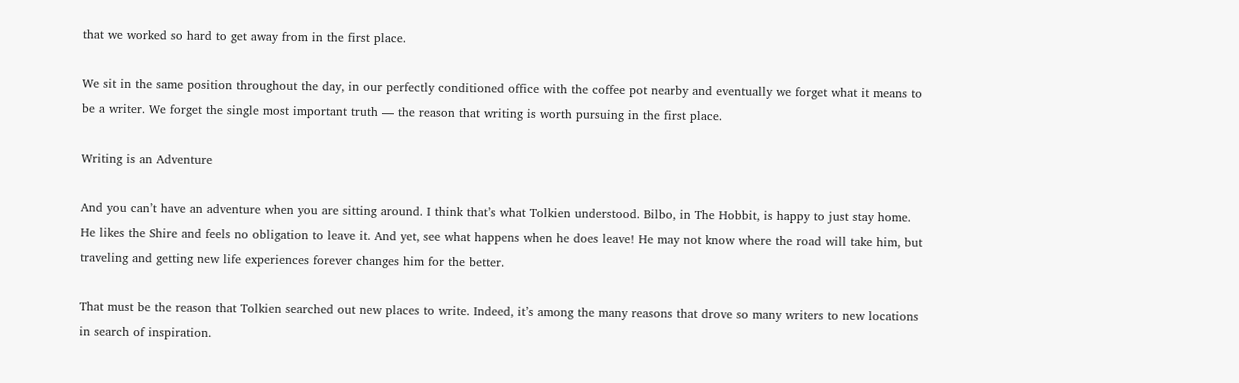that we worked so hard to get away from in the first place.

We sit in the same position throughout the day, in our perfectly conditioned office with the coffee pot nearby and eventually we forget what it means to be a writer. We forget the single most important truth — the reason that writing is worth pursuing in the first place.

Writing is an Adventure

And you can’t have an adventure when you are sitting around. I think that’s what Tolkien understood. Bilbo, in The Hobbit, is happy to just stay home. He likes the Shire and feels no obligation to leave it. And yet, see what happens when he does leave! He may not know where the road will take him, but traveling and getting new life experiences forever changes him for the better.

That must be the reason that Tolkien searched out new places to write. Indeed, it’s among the many reasons that drove so many writers to new locations in search of inspiration.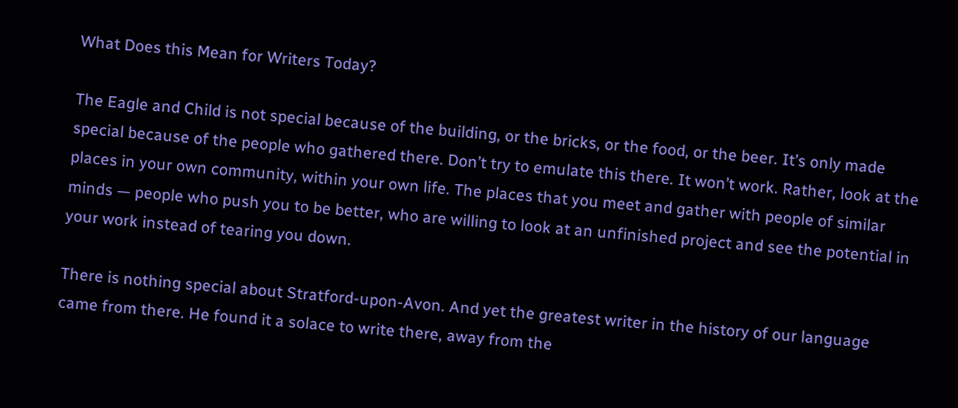What Does this Mean for Writers Today?

The Eagle and Child is not special because of the building, or the bricks, or the food, or the beer. It’s only made special because of the people who gathered there. Don’t try to emulate this there. It won’t work. Rather, look at the places in your own community, within your own life. The places that you meet and gather with people of similar minds — people who push you to be better, who are willing to look at an unfinished project and see the potential in your work instead of tearing you down.

There is nothing special about Stratford-upon-Avon. And yet the greatest writer in the history of our language came from there. He found it a solace to write there, away from the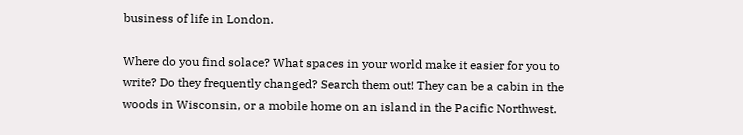business of life in London.

Where do you find solace? What spaces in your world make it easier for you to write? Do they frequently changed? Search them out! They can be a cabin in the woods in Wisconsin, or a mobile home on an island in the Pacific Northwest.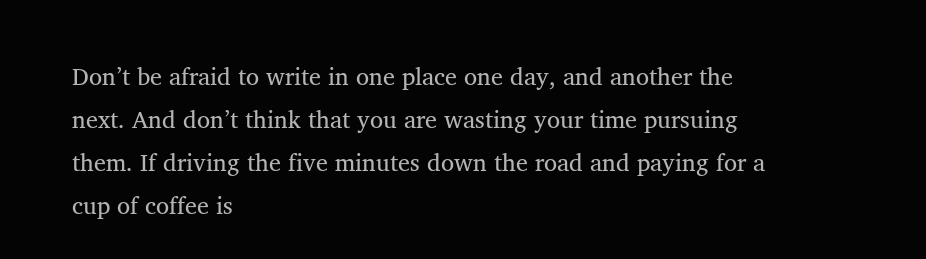Don’t be afraid to write in one place one day, and another the next. And don’t think that you are wasting your time pursuing them. If driving the five minutes down the road and paying for a cup of coffee is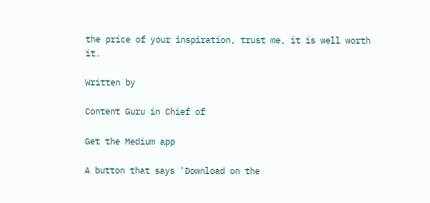the price of your inspiration, trust me, it is well worth it.

Written by

Content Guru in Chief of

Get the Medium app

A button that says 'Download on the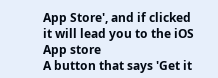App Store', and if clicked it will lead you to the iOS App store
A button that says 'Get it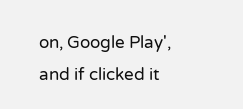on, Google Play', and if clicked it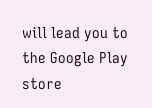will lead you to the Google Play store